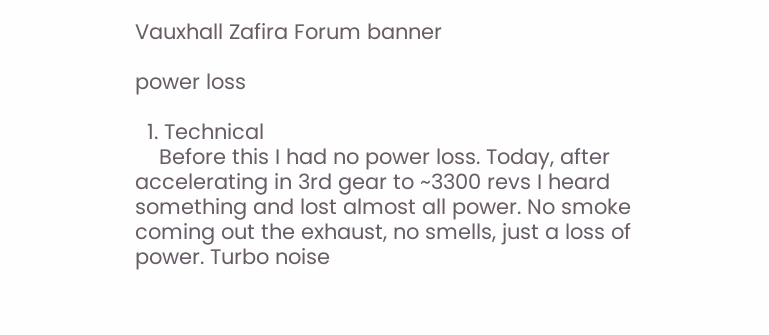Vauxhall Zafira Forum banner

power loss

  1. Technical
    Before this I had no power loss. Today, after accelerating in 3rd gear to ~3300 revs I heard something and lost almost all power. No smoke coming out the exhaust, no smells, just a loss of power. Turbo noise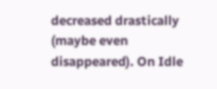decreased drastically (maybe even disappeared). On Idle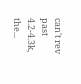can't rev past 4.2-4.3k, the...